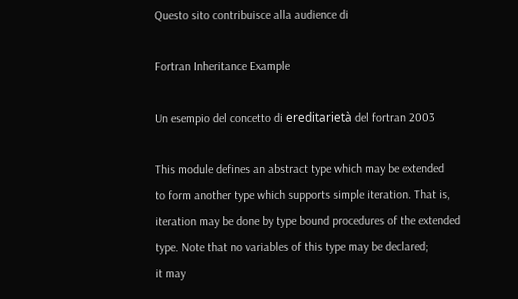Questo sito contribuisce alla audience di

Fortran Inheritance Example

Un esempio del concetto di ereditarietà del fortran 2003

This module defines an abstract type which may be extended
to form another type which supports simple iteration. That is,
iteration may be done by type bound procedures of the extended
type. Note that no variables of this type may be declared;
it may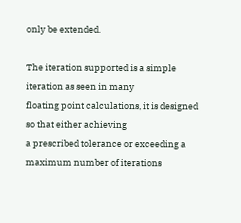only be extended.

The iteration supported is a simple iteration as seen in many
floating point calculations, it is designed so that either achieving
a prescribed tolerance or exceeding a maximum number of iterations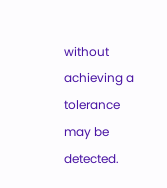without achieving a tolerance may be detected.